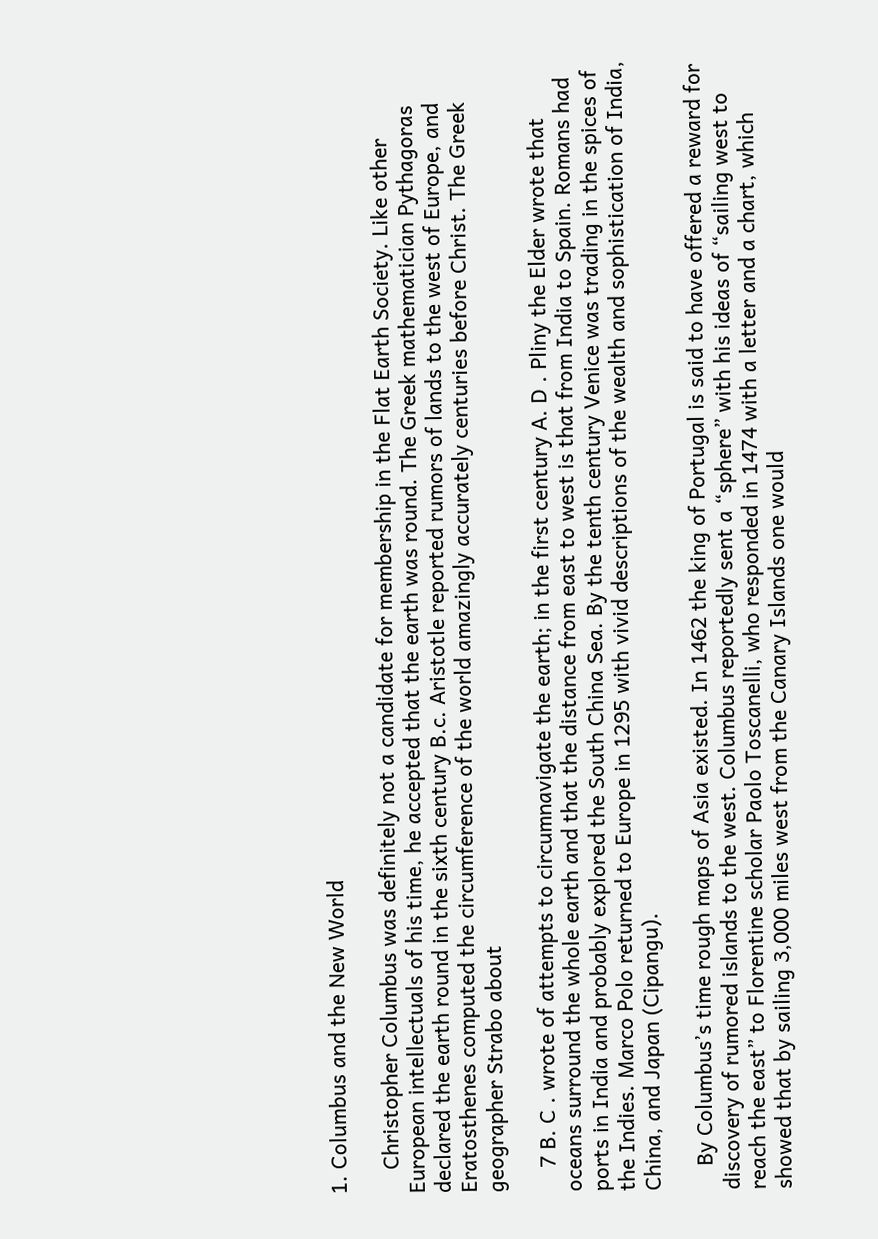1. Columbus and the New World

    Christopher Columbus was definitely not a candidate for membership in the Flat Earth Society. Like other European intellectuals of his time, he accepted that the earth was round. The Greek mathematician Pythagoras declared the earth round in the sixth century B.c. Aristotle reported rumors of lands to the west of Europe, and Eratosthenes computed the circumference of the world amazingly accurately centuries before Christ. The Greek geographer Strabo about

    7 B. C . wrote of attempts to circumnavigate the earth; in the first century A. D . Pliny the Elder wrote that oceans surround the whole earth and that the distance from east to west is that from India to Spain. Romans had ports in India and probably explored the South China Sea. By the tenth century Venice was trading in the spices of the Indies. Marco Polo returned to Europe in 1295 with vivid descriptions of the wealth and sophistication of India, China, and Japan (Cipangu).

    By Columbus’s time rough maps of Asia existed. In 1462 the king of Portugal is said to have offered a reward for discovery of rumored islands to the west. Columbus reportedly sent a “sphere” with his ideas of “sailing west to reach the east” to Florentine scholar Paolo Toscanelli, who responded in 1474 with a letter and a chart, which showed that by sailing 3,000 miles west from the Canary Islands one would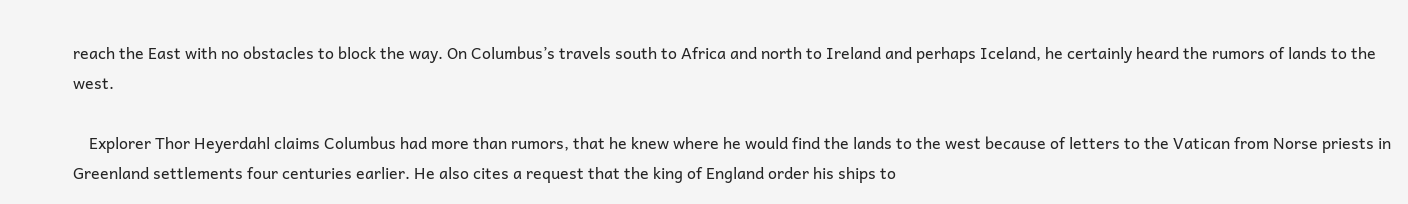reach the East with no obstacles to block the way. On Columbus’s travels south to Africa and north to Ireland and perhaps Iceland, he certainly heard the rumors of lands to the west.

    Explorer Thor Heyerdahl claims Columbus had more than rumors, that he knew where he would find the lands to the west because of letters to the Vatican from Norse priests in Greenland settlements four centuries earlier. He also cites a request that the king of England order his ships to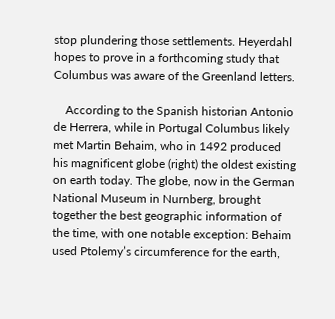stop plundering those settlements. Heyerdahl hopes to prove in a forthcoming study that Columbus was aware of the Greenland letters.

    According to the Spanish historian Antonio de Herrera, while in Portugal Columbus likely met Martin Behaim, who in 1492 produced his magnificent globe (right) the oldest existing on earth today. The globe, now in the German National Museum in Nurnberg, brought together the best geographic information of the time, with one notable exception: Behaim used Ptolemy’s circumference for the earth,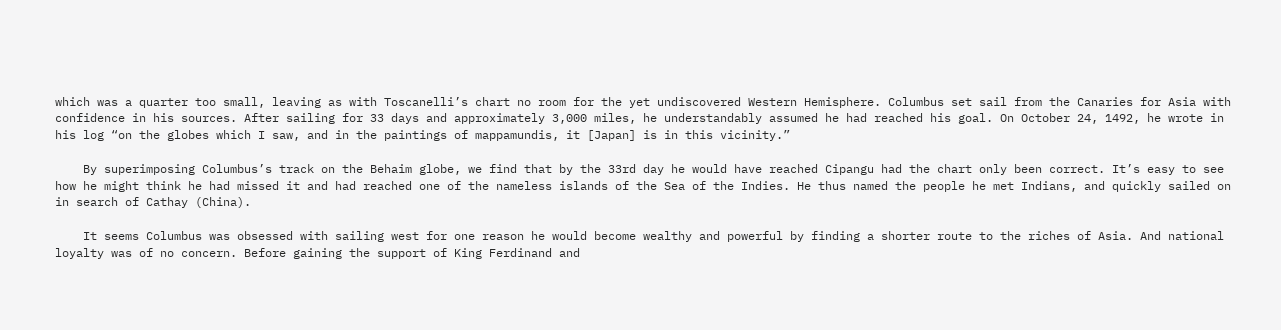which was a quarter too small, leaving as with Toscanelli’s chart no room for the yet undiscovered Western Hemisphere. Columbus set sail from the Canaries for Asia with confidence in his sources. After sailing for 33 days and approximately 3,000 miles, he understandably assumed he had reached his goal. On October 24, 1492, he wrote in his log “on the globes which I saw, and in the paintings of mappamundis, it [Japan] is in this vicinity.”

    By superimposing Columbus’s track on the Behaim globe, we find that by the 33rd day he would have reached Cipangu had the chart only been correct. It’s easy to see how he might think he had missed it and had reached one of the nameless islands of the Sea of the Indies. He thus named the people he met Indians, and quickly sailed on in search of Cathay (China).

    It seems Columbus was obsessed with sailing west for one reason he would become wealthy and powerful by finding a shorter route to the riches of Asia. And national loyalty was of no concern. Before gaining the support of King Ferdinand and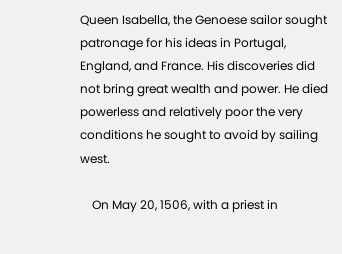Queen Isabella, the Genoese sailor sought patronage for his ideas in Portugal, England, and France. His discoveries did not bring great wealth and power. He died powerless and relatively poor the very conditions he sought to avoid by sailing west.

    On May 20, 1506, with a priest in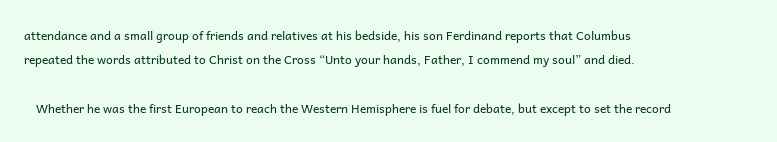attendance and a small group of friends and relatives at his bedside, his son Ferdinand reports that Columbus repeated the words attributed to Christ on the Cross “Unto your hands, Father, I commend my soul” and died.

    Whether he was the first European to reach the Western Hemisphere is fuel for debate, but except to set the record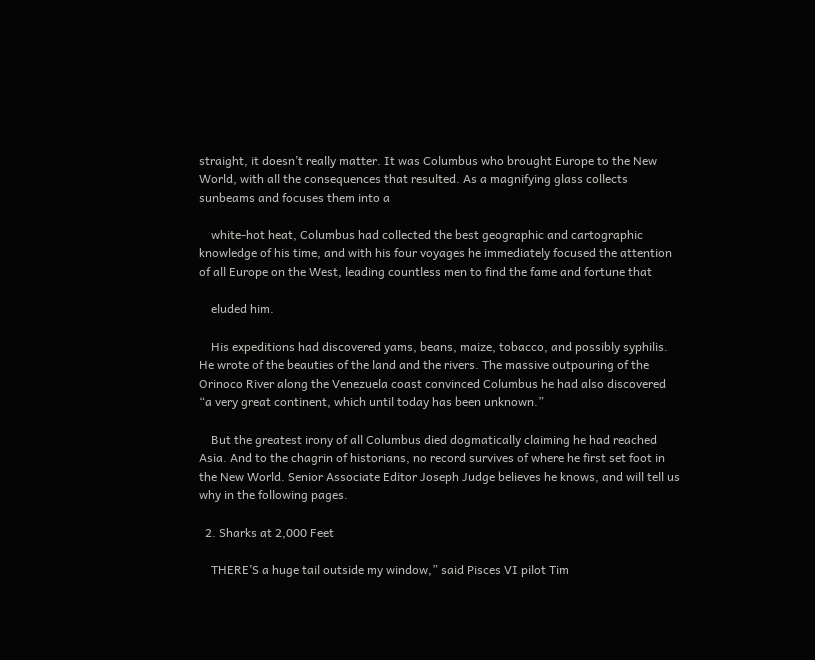straight, it doesn’t really matter. It was Columbus who brought Europe to the New World, with all the consequences that resulted. As a magnifying glass collects sunbeams and focuses them into a

    white-hot heat, Columbus had collected the best geographic and cartographic knowledge of his time, and with his four voyages he immediately focused the attention of all Europe on the West, leading countless men to find the fame and fortune that

    eluded him.

    His expeditions had discovered yams, beans, maize, tobacco, and possibly syphilis. He wrote of the beauties of the land and the rivers. The massive outpouring of the Orinoco River along the Venezuela coast convinced Columbus he had also discovered “a very great continent, which until today has been unknown.”

    But the greatest irony of all Columbus died dogmatically claiming he had reached Asia. And to the chagrin of historians, no record survives of where he first set foot in the New World. Senior Associate Editor Joseph Judge believes he knows, and will tell us why in the following pages.

  2. Sharks at 2,000 Feet

    THERE’S a huge tail outside my window,” said Pisces VI pilot Tim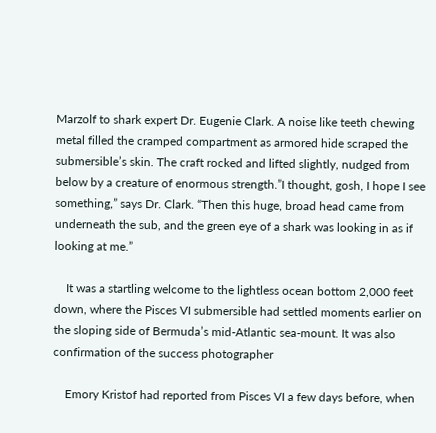Marzolf to shark expert Dr. Eugenie Clark. A noise like teeth chewing metal filled the cramped compartment as armored hide scraped the submersible’s skin. The craft rocked and lifted slightly, nudged from below by a creature of enormous strength.”I thought, gosh, I hope I see something,” says Dr. Clark. “Then this huge, broad head came from underneath the sub, and the green eye of a shark was looking in as if looking at me.”

    It was a startling welcome to the lightless ocean bottom 2,000 feet down, where the Pisces VI submersible had settled moments earlier on the sloping side of Bermuda’s mid-Atlantic sea-mount. It was also confirmation of the success photographer

    Emory Kristof had reported from Pisces VI a few days before, when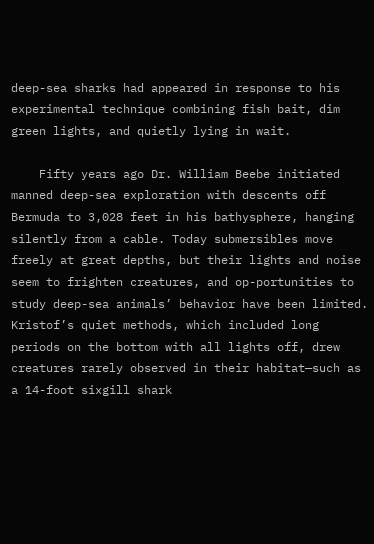deep-sea sharks had appeared in response to his experimental technique combining fish bait, dim green lights, and quietly lying in wait.

    Fifty years ago Dr. William Beebe initiated manned deep-sea exploration with descents off Bermuda to 3,028 feet in his bathysphere, hanging silently from a cable. Today submersibles move freely at great depths, but their lights and noise seem to frighten creatures, and op-portunities to study deep-sea animals’ behavior have been limited. Kristof’s quiet methods, which included long periods on the bottom with all lights off, drew creatures rarely observed in their habitat—such as a 14-foot sixgill shark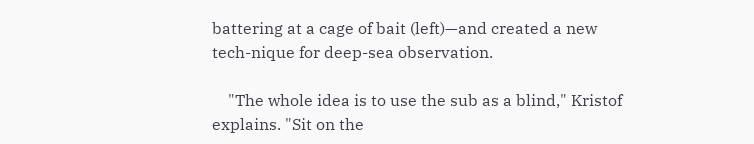battering at a cage of bait (left)—and created a new tech-nique for deep-sea observation.

    "The whole idea is to use the sub as a blind," Kristof explains. "Sit on the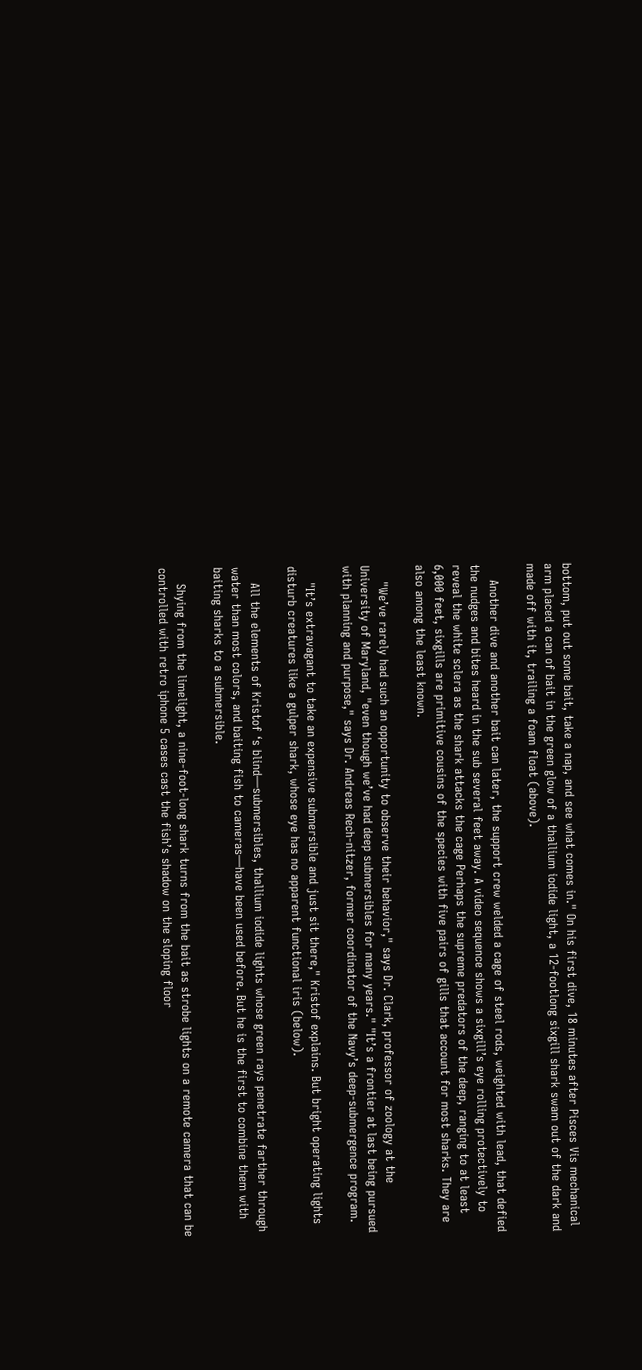bottom, put out some bait, take a nap, and see what comes in." On his first dive, 18 minutes after Pisces Vis mechanical arm placed a can of bait in the green glow of a thallium iodide light, a 12-footlong sixgill shark swam out of the dark and made off with it, trailing a foam float (above).

    Another dive and another bait can later, the support crew welded a cage of steel rods, weighted with lead, that defied the nudges and bites heard in the sub several feet away. A video sequence shows a sixgill’s eye rolling protectively to reveal the white sclera as the shark attacks the cage Perhaps the supreme predators of the deep, ranging to at least 6,000 feet, sixgills are primitive cousins of the species with five pairs of gills that account for most sharks. They are also among the least known.

    "We’ve rarely had such an opportunity to observe their behavior," says Dr. Clark, professor of zoology at the University of Maryland, "even though we’ve had deep submersibles for many years." "It’s a frontier at last being pursued with planning and purpose," says Dr. Andreas Rech-nitzer, former coordinator of the Navy’s deep-submergence program.

    "It’s extravagant to take an expensive submersible and just sit there," Kristof explains. But bright operating lights disturb creatures like a gulper shark, whose eye has no apparent functional iris (below).

    All the elements of Kristof ‘s blind—submersibles, thallium iodide lights whose green rays penetrate farther through water than most colors, and baiting fish to cameras—have been used before. But he is the first to combine them with baiting sharks to a submersible.

    Shying from the limelight, a nine-foot-long shark turns from the bait as strobe lights on a remote camera that can be controlled with retro iphone 5 cases cast the fish’s shadow on the sloping floor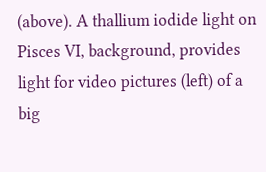(above). A thallium iodide light on Pisces VI, background, provides light for video pictures (left) of a big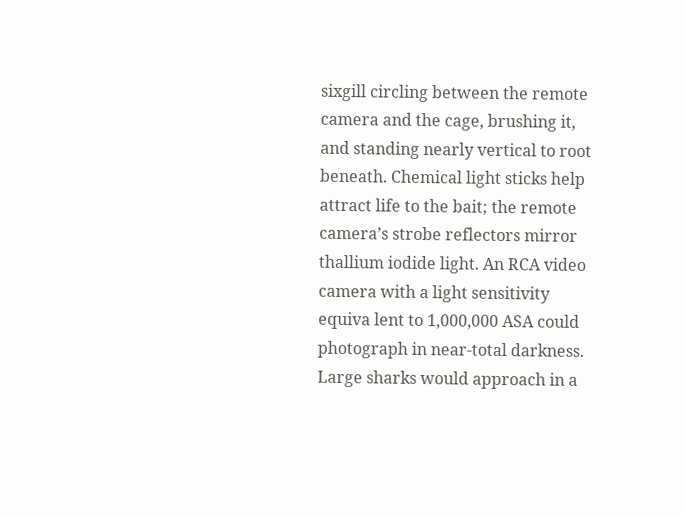sixgill circling between the remote camera and the cage, brushing it, and standing nearly vertical to root beneath. Chemical light sticks help attract life to the bait; the remote camera’s strobe reflectors mirror thallium iodide light. An RCA video camera with a light sensitivity equiva lent to 1,000,000 ASA could photograph in near-total darkness. Large sharks would approach in a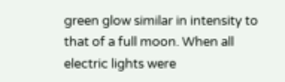green glow similar in intensity to that of a full moon. When all electric lights were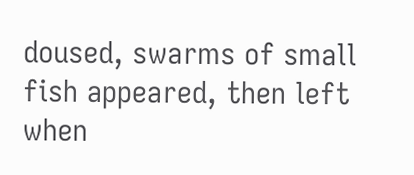doused, swarms of small fish appeared, then left when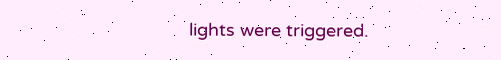lights were triggered.